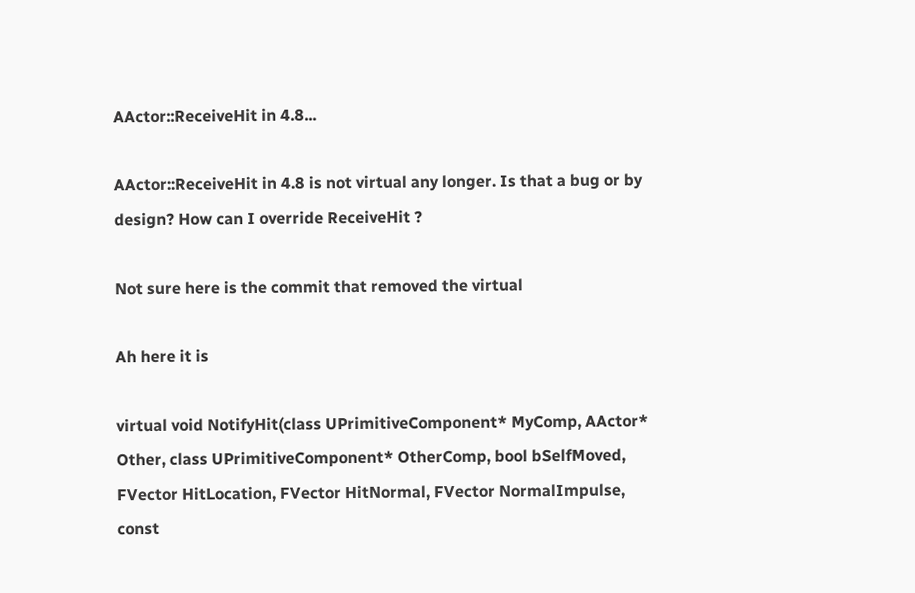AActor::ReceiveHit in 4.8...

AActor::ReceiveHit in 4.8 is not virtual any longer. Is that a bug or by design? How can I override ReceiveHit ?

Not sure here is the commit that removed the virtual

Ah here it is

virtual void NotifyHit(class UPrimitiveComponent* MyComp, AActor* Other, class UPrimitiveComponent* OtherComp, bool bSelfMoved, FVector HitLocation, FVector HitNormal, FVector NormalImpulse, const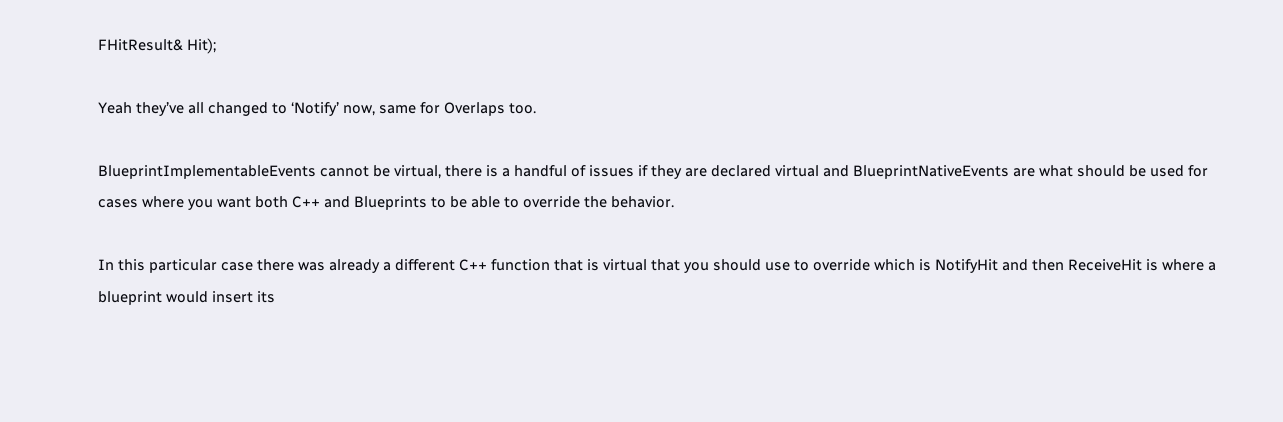FHitResult& Hit);

Yeah they’ve all changed to ‘Notify’ now, same for Overlaps too.

BlueprintImplementableEvents cannot be virtual, there is a handful of issues if they are declared virtual and BlueprintNativeEvents are what should be used for cases where you want both C++ and Blueprints to be able to override the behavior.

In this particular case there was already a different C++ function that is virtual that you should use to override which is NotifyHit and then ReceiveHit is where a blueprint would insert its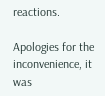reactions.

Apologies for the inconvenience, it was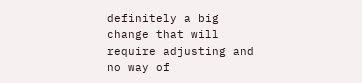definitely a big change that will require adjusting and no way of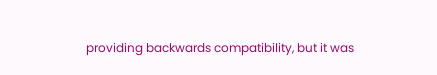providing backwards compatibility, but it was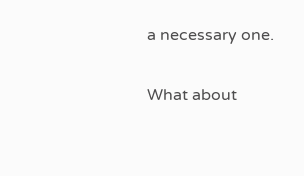a necessary one.

What about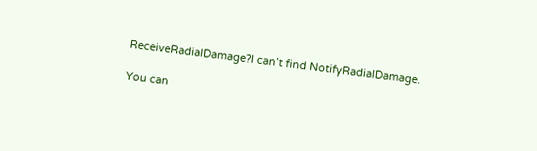ReceiveRadialDamage?I can’t find NotifyRadialDamage.

You can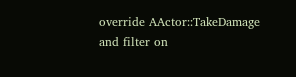override AActor::TakeDamage and filter on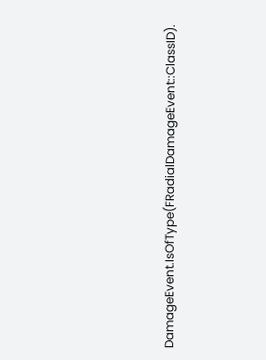DamageEvent.IsOfType(FRadialDamageEvent::ClassID).